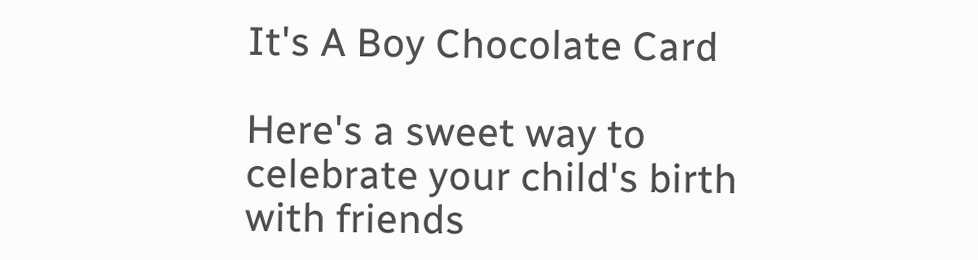It's A Boy Chocolate Card

Here's a sweet way to celebrate your child's birth with friends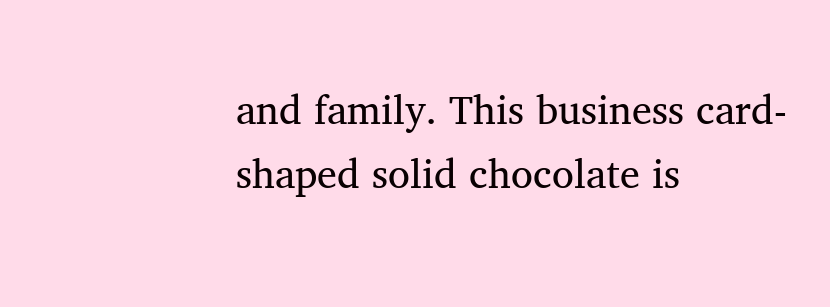and family. This business card-shaped solid chocolate is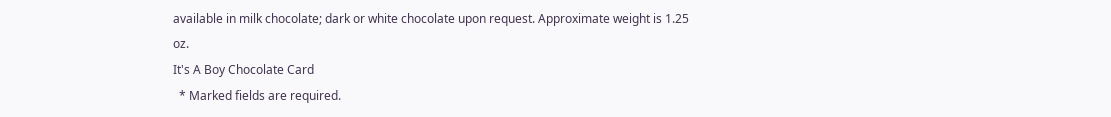available in milk chocolate; dark or white chocolate upon request. Approximate weight is 1.25 oz.
It's A Boy Chocolate Card
  * Marked fields are required.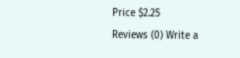Price $2.25
Reviews (0) Write a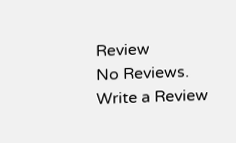Review
No Reviews. Write a Review